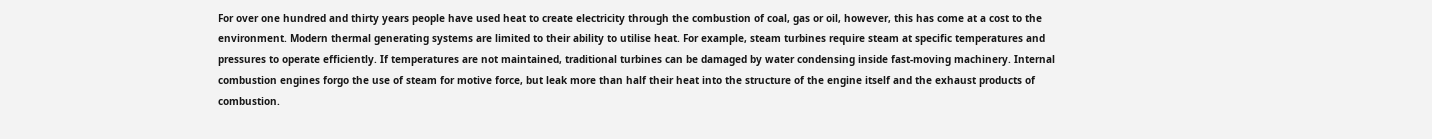For over one hundred and thirty years people have used heat to create electricity through the combustion of coal, gas or oil, however, this has come at a cost to the environment. Modern thermal generating systems are limited to their ability to utilise heat. For example, steam turbines require steam at specific temperatures and pressures to operate efficiently. If temperatures are not maintained, traditional turbines can be damaged by water condensing inside fast-moving machinery. Internal combustion engines forgo the use of steam for motive force, but leak more than half their heat into the structure of the engine itself and the exhaust products of combustion.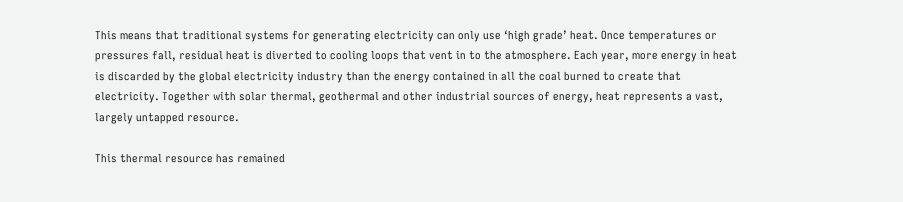This means that traditional systems for generating electricity can only use ‘high grade’ heat. Once temperatures or pressures fall, residual heat is diverted to cooling loops that vent in to the atmosphere. Each year, more energy in heat is discarded by the global electricity industry than the energy contained in all the coal burned to create that electricity. Together with solar thermal, geothermal and other industrial sources of energy, heat represents a vast, largely untapped resource.

This thermal resource has remained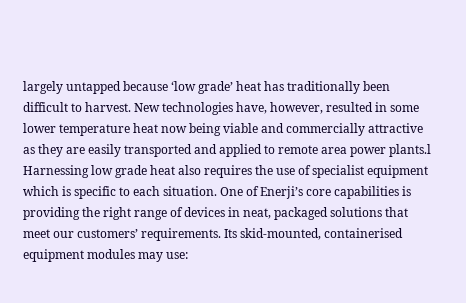largely untapped because ‘low grade’ heat has traditionally been difficult to harvest. New technologies have, however, resulted in some lower temperature heat now being viable and commercially attractive as they are easily transported and applied to remote area power plants.l Harnessing low grade heat also requires the use of specialist equipment which is specific to each situation. One of Enerji’s core capabilities is providing the right range of devices in neat, packaged solutions that meet our customers’ requirements. Its skid-mounted, containerised equipment modules may use: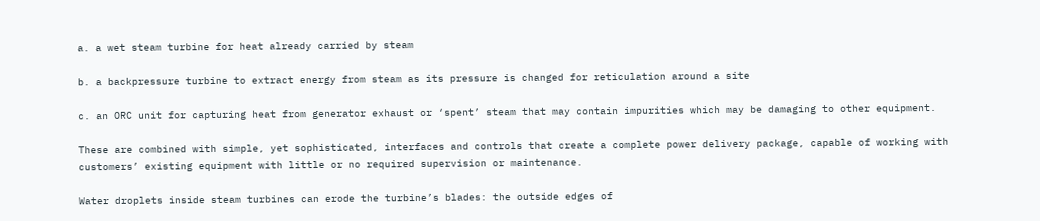a. a wet steam turbine for heat already carried by steam

b. a backpressure turbine to extract energy from steam as its pressure is changed for reticulation around a site

c. an ORC unit for capturing heat from generator exhaust or ‘spent’ steam that may contain impurities which may be damaging to other equipment.

These are combined with simple, yet sophisticated, interfaces and controls that create a complete power delivery package, capable of working with customers’ existing equipment with little or no required supervision or maintenance.

Water droplets inside steam turbines can erode the turbine’s blades: the outside edges of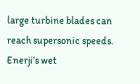large turbine blades can reach supersonic speeds. Enerji’s wet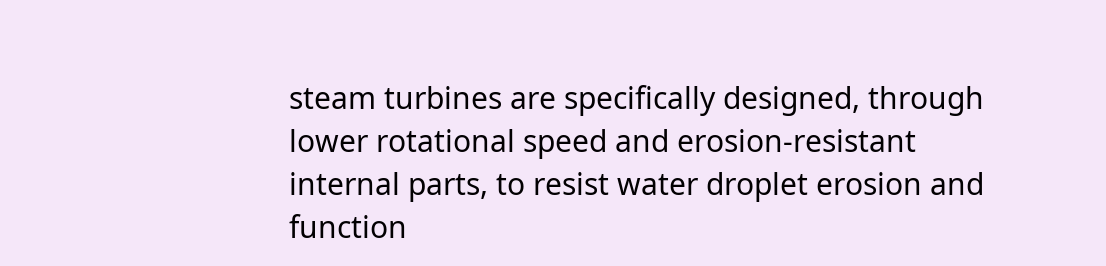steam turbines are specifically designed, through lower rotational speed and erosion-resistant internal parts, to resist water droplet erosion and function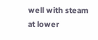well with steam at lower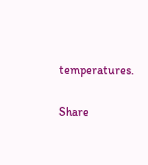temperatures.

Share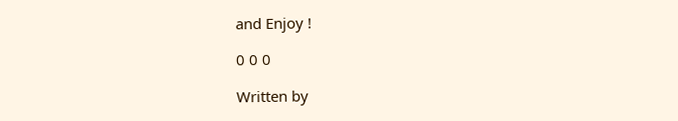and Enjoy !

0 0 0

Written by